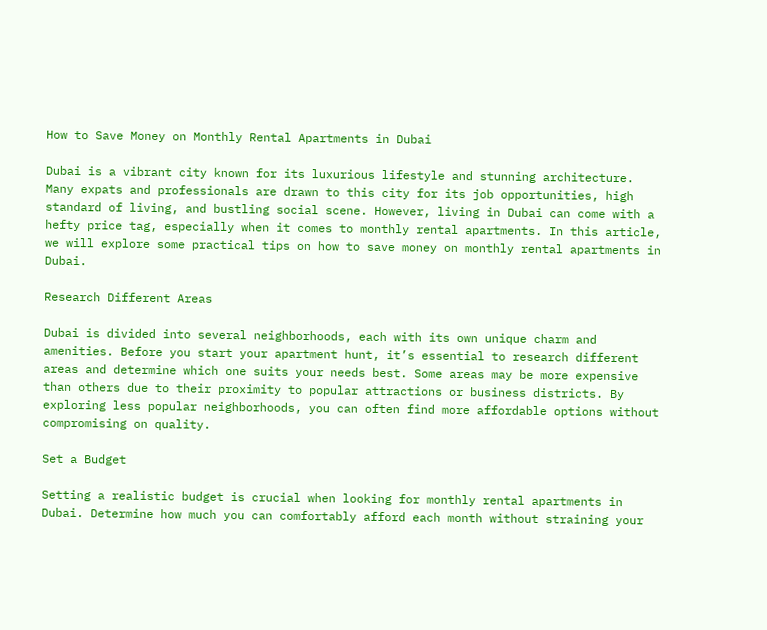How to Save Money on Monthly Rental Apartments in Dubai

Dubai is a vibrant city known for its luxurious lifestyle and stunning architecture. Many expats and professionals are drawn to this city for its job opportunities, high standard of living, and bustling social scene. However, living in Dubai can come with a hefty price tag, especially when it comes to monthly rental apartments. In this article, we will explore some practical tips on how to save money on monthly rental apartments in Dubai.

Research Different Areas

Dubai is divided into several neighborhoods, each with its own unique charm and amenities. Before you start your apartment hunt, it’s essential to research different areas and determine which one suits your needs best. Some areas may be more expensive than others due to their proximity to popular attractions or business districts. By exploring less popular neighborhoods, you can often find more affordable options without compromising on quality.

Set a Budget

Setting a realistic budget is crucial when looking for monthly rental apartments in Dubai. Determine how much you can comfortably afford each month without straining your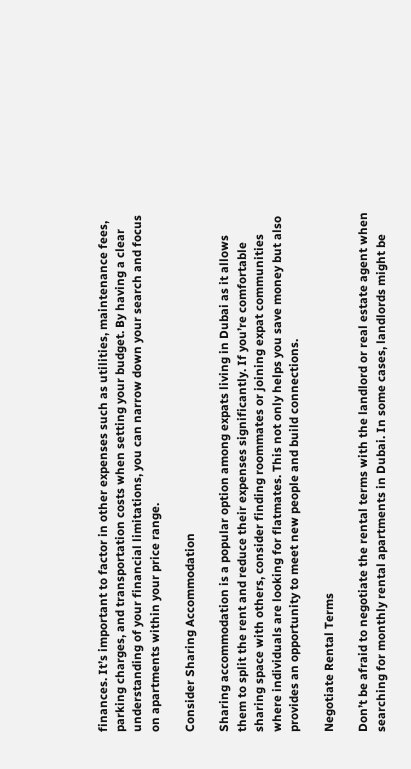finances. It’s important to factor in other expenses such as utilities, maintenance fees, parking charges, and transportation costs when setting your budget. By having a clear understanding of your financial limitations, you can narrow down your search and focus on apartments within your price range.

Consider Sharing Accommodation

Sharing accommodation is a popular option among expats living in Dubai as it allows them to split the rent and reduce their expenses significantly. If you’re comfortable sharing space with others, consider finding roommates or joining expat communities where individuals are looking for flatmates. This not only helps you save money but also provides an opportunity to meet new people and build connections.

Negotiate Rental Terms

Don’t be afraid to negotiate the rental terms with the landlord or real estate agent when searching for monthly rental apartments in Dubai. In some cases, landlords might be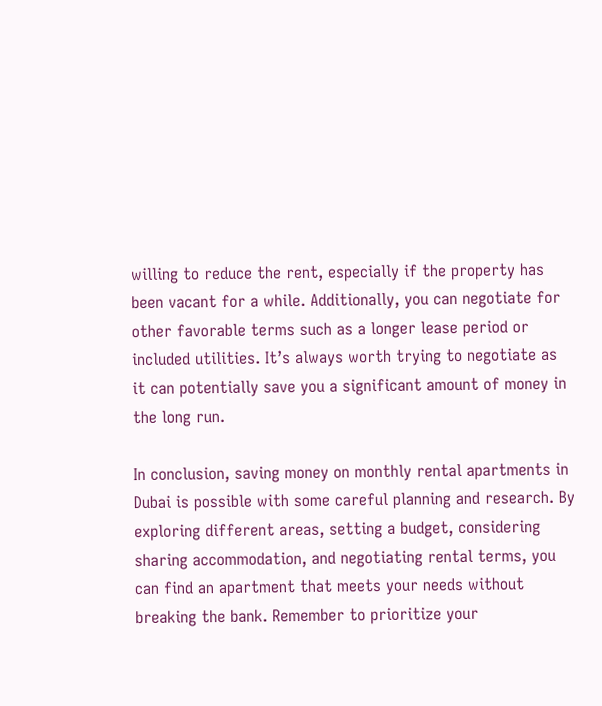willing to reduce the rent, especially if the property has been vacant for a while. Additionally, you can negotiate for other favorable terms such as a longer lease period or included utilities. It’s always worth trying to negotiate as it can potentially save you a significant amount of money in the long run.

In conclusion, saving money on monthly rental apartments in Dubai is possible with some careful planning and research. By exploring different areas, setting a budget, considering sharing accommodation, and negotiating rental terms, you can find an apartment that meets your needs without breaking the bank. Remember to prioritize your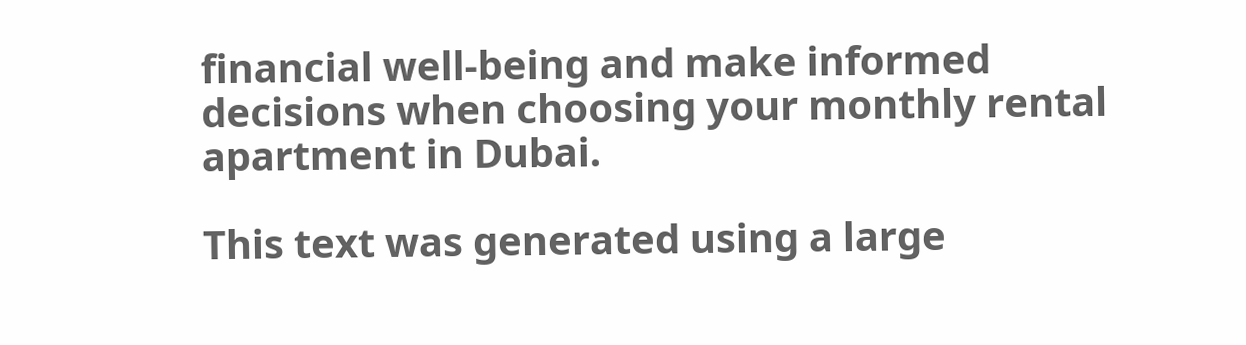financial well-being and make informed decisions when choosing your monthly rental apartment in Dubai.

This text was generated using a large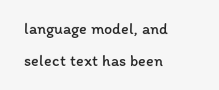language model, and select text has been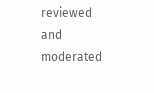reviewed and moderated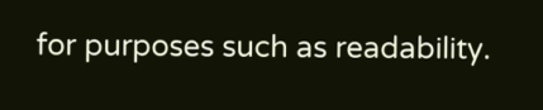for purposes such as readability.